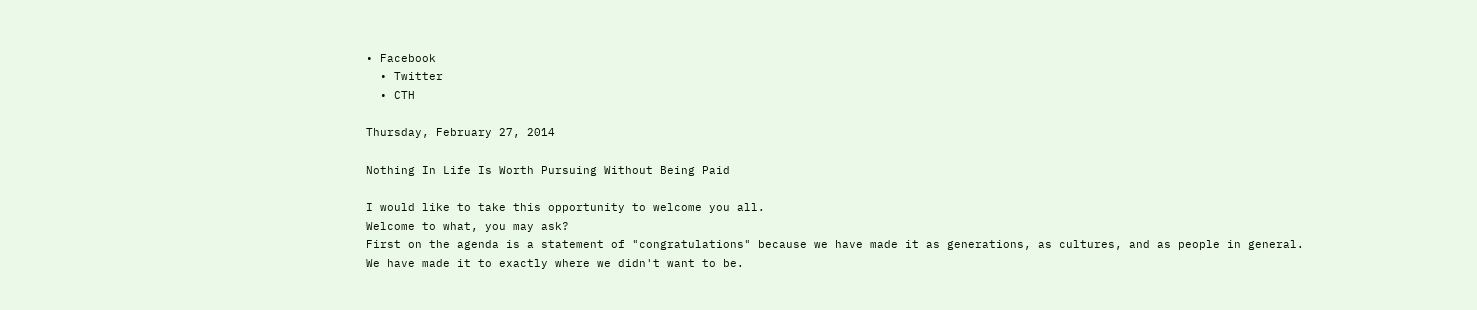• Facebook
  • Twitter
  • CTH

Thursday, February 27, 2014

Nothing In Life Is Worth Pursuing Without Being Paid

I would like to take this opportunity to welcome you all.
Welcome to what, you may ask?
First on the agenda is a statement of "congratulations" because we have made it as generations, as cultures, and as people in general.
We have made it to exactly where we didn't want to be.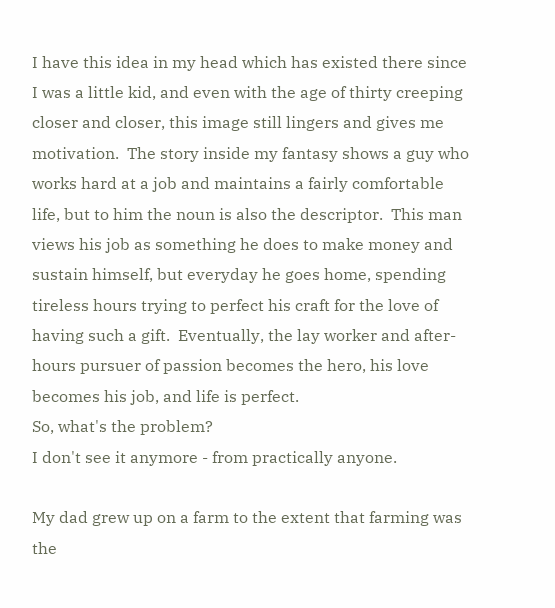I have this idea in my head which has existed there since I was a little kid, and even with the age of thirty creeping closer and closer, this image still lingers and gives me motivation.  The story inside my fantasy shows a guy who works hard at a job and maintains a fairly comfortable life, but to him the noun is also the descriptor.  This man views his job as something he does to make money and sustain himself, but everyday he goes home, spending tireless hours trying to perfect his craft for the love of having such a gift.  Eventually, the lay worker and after-hours pursuer of passion becomes the hero, his love becomes his job, and life is perfect.
So, what's the problem?
I don't see it anymore - from practically anyone.

My dad grew up on a farm to the extent that farming was the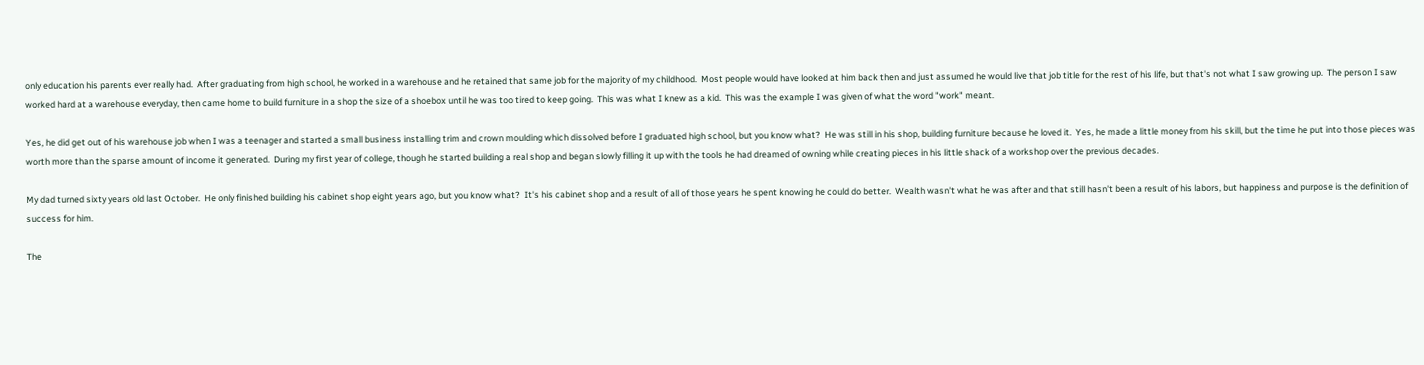only education his parents ever really had.  After graduating from high school, he worked in a warehouse and he retained that same job for the majority of my childhood.  Most people would have looked at him back then and just assumed he would live that job title for the rest of his life, but that's not what I saw growing up.  The person I saw worked hard at a warehouse everyday, then came home to build furniture in a shop the size of a shoebox until he was too tired to keep going.  This was what I knew as a kid.  This was the example I was given of what the word "work" meant.

Yes, he did get out of his warehouse job when I was a teenager and started a small business installing trim and crown moulding which dissolved before I graduated high school, but you know what?  He was still in his shop, building furniture because he loved it.  Yes, he made a little money from his skill, but the time he put into those pieces was worth more than the sparse amount of income it generated.  During my first year of college, though he started building a real shop and began slowly filling it up with the tools he had dreamed of owning while creating pieces in his little shack of a workshop over the previous decades.

My dad turned sixty years old last October.  He only finished building his cabinet shop eight years ago, but you know what?  It's his cabinet shop and a result of all of those years he spent knowing he could do better.  Wealth wasn't what he was after and that still hasn't been a result of his labors, but happiness and purpose is the definition of success for him.

The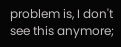problem is, I don't see this anymore;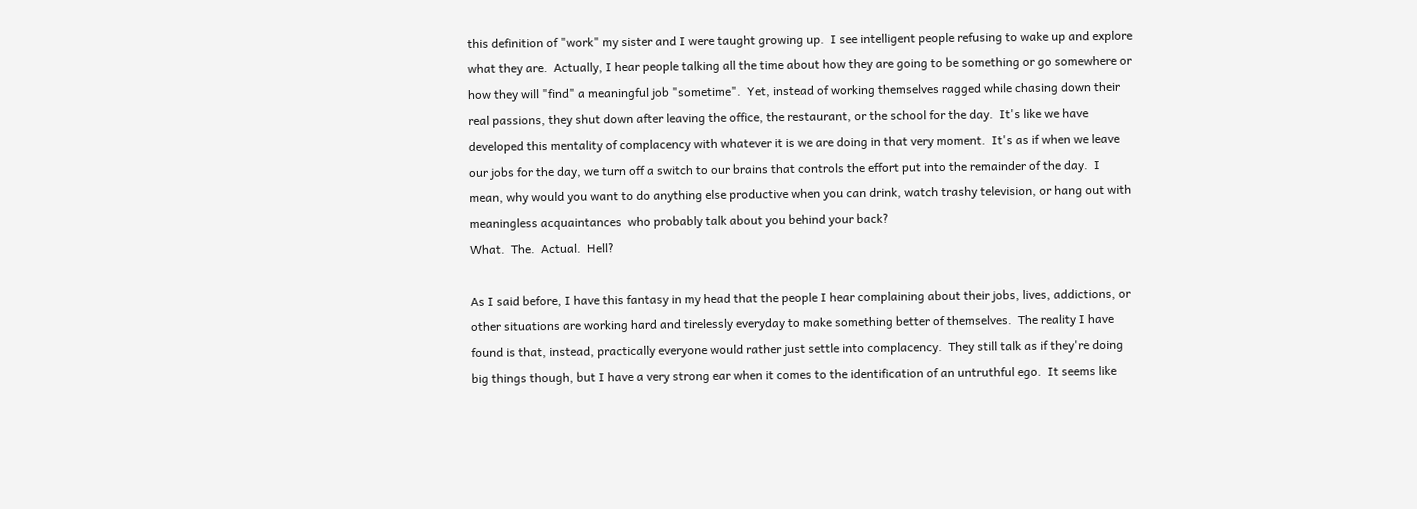this definition of "work" my sister and I were taught growing up.  I see intelligent people refusing to wake up and explore what they are.  Actually, I hear people talking all the time about how they are going to be something or go somewhere or how they will "find" a meaningful job "sometime".  Yet, instead of working themselves ragged while chasing down their real passions, they shut down after leaving the office, the restaurant, or the school for the day.  It's like we have developed this mentality of complacency with whatever it is we are doing in that very moment.  It's as if when we leave our jobs for the day, we turn off a switch to our brains that controls the effort put into the remainder of the day.  I mean, why would you want to do anything else productive when you can drink, watch trashy television, or hang out with meaningless acquaintances  who probably talk about you behind your back?
What.  The.  Actual.  Hell?

As I said before, I have this fantasy in my head that the people I hear complaining about their jobs, lives, addictions, or other situations are working hard and tirelessly everyday to make something better of themselves.  The reality I have found is that, instead, practically everyone would rather just settle into complacency.  They still talk as if they're doing big things though, but I have a very strong ear when it comes to the identification of an untruthful ego.  It seems like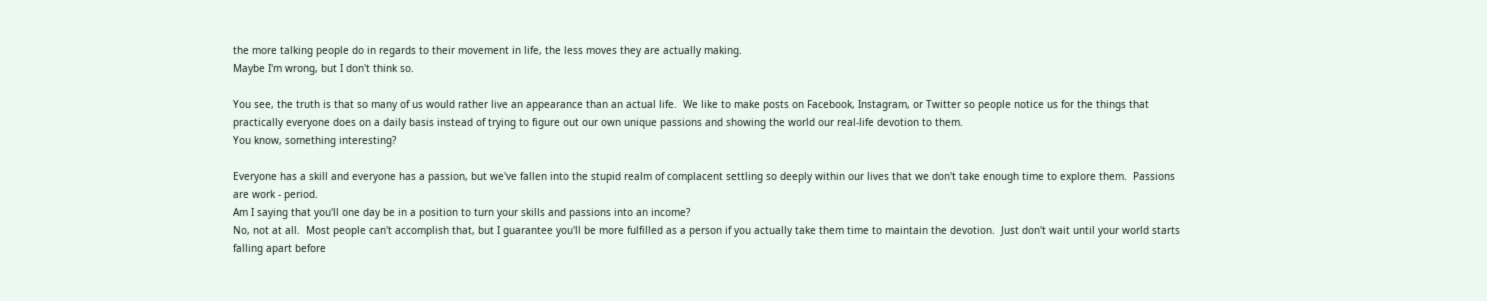the more talking people do in regards to their movement in life, the less moves they are actually making.
Maybe I'm wrong, but I don't think so.

You see, the truth is that so many of us would rather live an appearance than an actual life.  We like to make posts on Facebook, Instagram, or Twitter so people notice us for the things that practically everyone does on a daily basis instead of trying to figure out our own unique passions and showing the world our real-life devotion to them.
You know, something interesting?

Everyone has a skill and everyone has a passion, but we've fallen into the stupid realm of complacent settling so deeply within our lives that we don't take enough time to explore them.  Passions are work - period.
Am I saying that you'll one day be in a position to turn your skills and passions into an income?
No, not at all.  Most people can't accomplish that, but I guarantee you'll be more fulfilled as a person if you actually take them time to maintain the devotion.  Just don't wait until your world starts falling apart before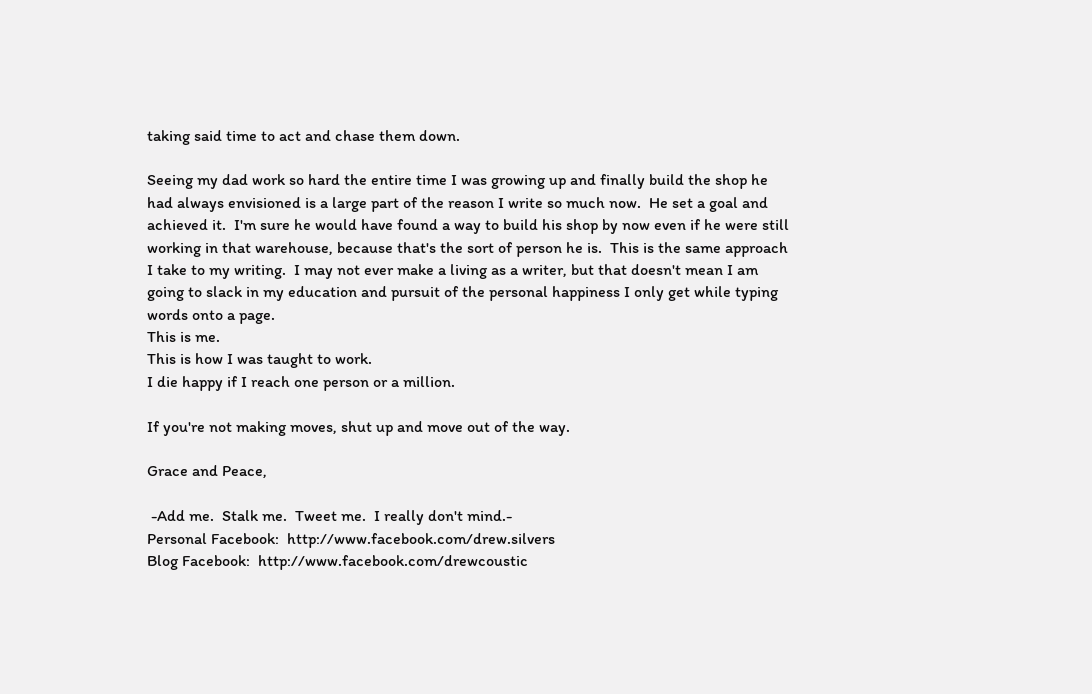taking said time to act and chase them down.

Seeing my dad work so hard the entire time I was growing up and finally build the shop he had always envisioned is a large part of the reason I write so much now.  He set a goal and achieved it.  I'm sure he would have found a way to build his shop by now even if he were still working in that warehouse, because that's the sort of person he is.  This is the same approach I take to my writing.  I may not ever make a living as a writer, but that doesn't mean I am going to slack in my education and pursuit of the personal happiness I only get while typing words onto a page.
This is me.
This is how I was taught to work.
I die happy if I reach one person or a million.

If you're not making moves, shut up and move out of the way.

Grace and Peace,

 -Add me.  Stalk me.  Tweet me.  I really don't mind.-
Personal Facebook:  http://www.facebook.com/drew.silvers
Blog Facebook:  http://www.facebook.com/drewcoustic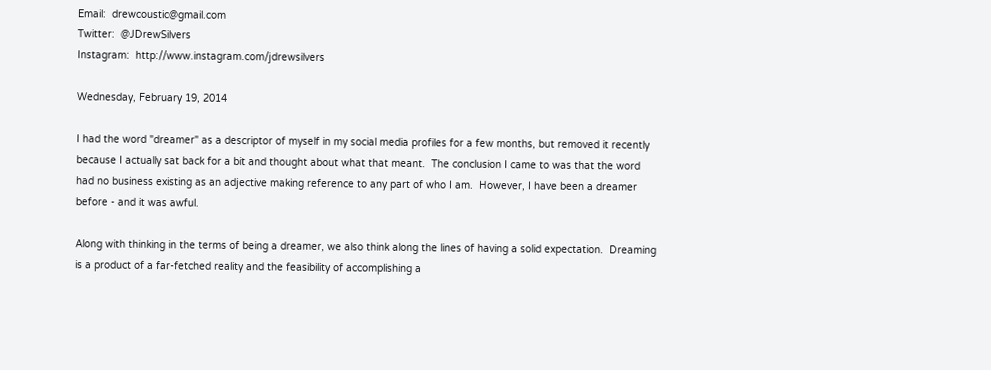Email:  drewcoustic@gmail.com
Twitter:  @JDrewSilvers
Instagram:  http://www.instagram.com/jdrewsilvers

Wednesday, February 19, 2014

I had the word "dreamer" as a descriptor of myself in my social media profiles for a few months, but removed it recently because I actually sat back for a bit and thought about what that meant.  The conclusion I came to was that the word had no business existing as an adjective making reference to any part of who I am.  However, I have been a dreamer before - and it was awful.

Along with thinking in the terms of being a dreamer, we also think along the lines of having a solid expectation.  Dreaming is a product of a far-fetched reality and the feasibility of accomplishing a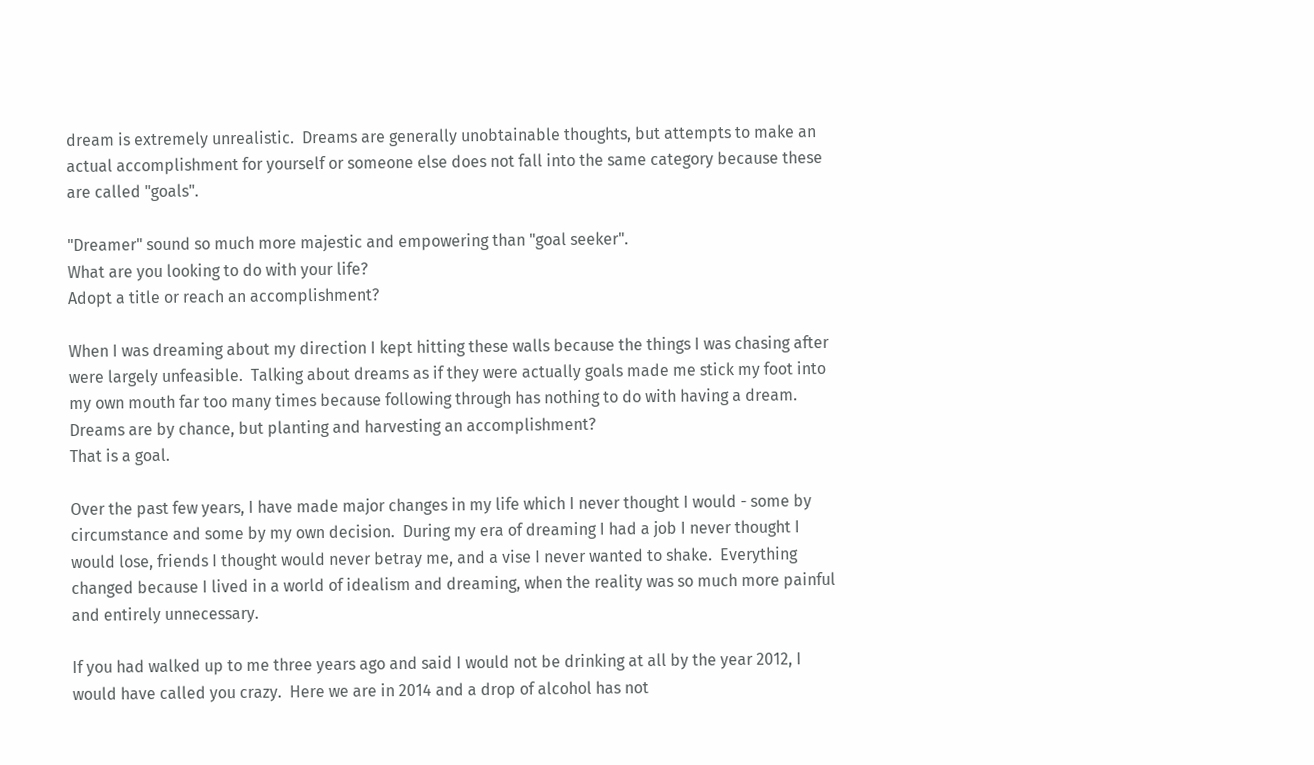dream is extremely unrealistic.  Dreams are generally unobtainable thoughts, but attempts to make an actual accomplishment for yourself or someone else does not fall into the same category because these are called "goals".

"Dreamer" sound so much more majestic and empowering than "goal seeker".
What are you looking to do with your life?
Adopt a title or reach an accomplishment?

When I was dreaming about my direction I kept hitting these walls because the things I was chasing after were largely unfeasible.  Talking about dreams as if they were actually goals made me stick my foot into my own mouth far too many times because following through has nothing to do with having a dream.  Dreams are by chance, but planting and harvesting an accomplishment?
That is a goal.

Over the past few years, I have made major changes in my life which I never thought I would - some by circumstance and some by my own decision.  During my era of dreaming I had a job I never thought I would lose, friends I thought would never betray me, and a vise I never wanted to shake.  Everything changed because I lived in a world of idealism and dreaming, when the reality was so much more painful and entirely unnecessary.

If you had walked up to me three years ago and said I would not be drinking at all by the year 2012, I would have called you crazy.  Here we are in 2014 and a drop of alcohol has not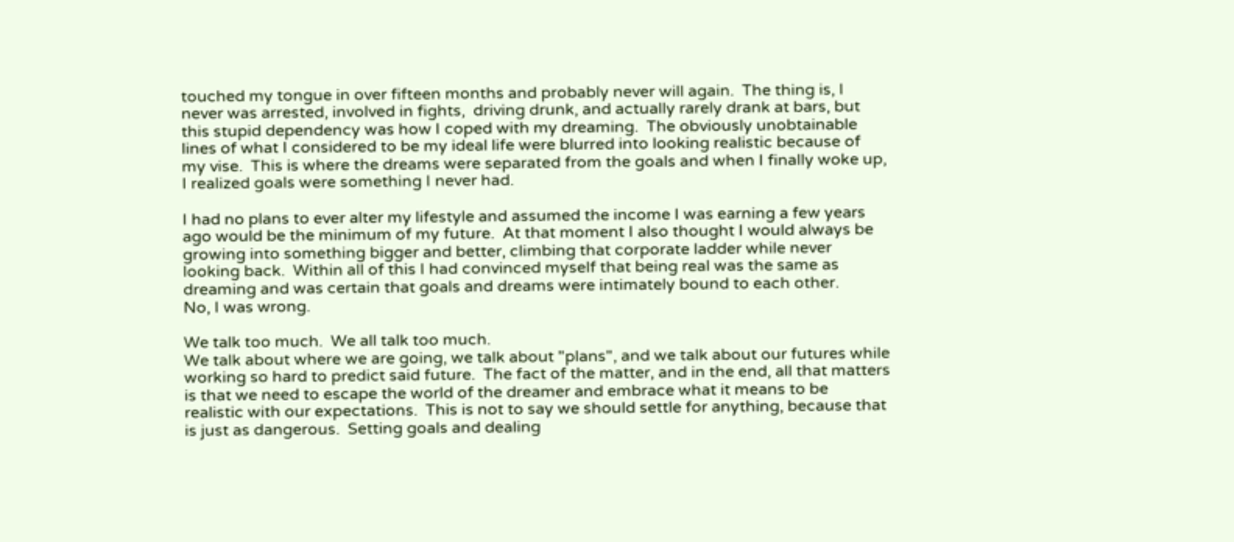touched my tongue in over fifteen months and probably never will again.  The thing is, I never was arrested, involved in fights,  driving drunk, and actually rarely drank at bars, but this stupid dependency was how I coped with my dreaming.  The obviously unobtainable lines of what I considered to be my ideal life were blurred into looking realistic because of my vise.  This is where the dreams were separated from the goals and when I finally woke up, I realized goals were something I never had.

I had no plans to ever alter my lifestyle and assumed the income I was earning a few years ago would be the minimum of my future.  At that moment I also thought I would always be growing into something bigger and better, climbing that corporate ladder while never looking back.  Within all of this I had convinced myself that being real was the same as dreaming and was certain that goals and dreams were intimately bound to each other.
No, I was wrong.

We talk too much.  We all talk too much.
We talk about where we are going, we talk about "plans", and we talk about our futures while working so hard to predict said future.  The fact of the matter, and in the end, all that matters is that we need to escape the world of the dreamer and embrace what it means to be realistic with our expectations.  This is not to say we should settle for anything, because that is just as dangerous.  Setting goals and dealing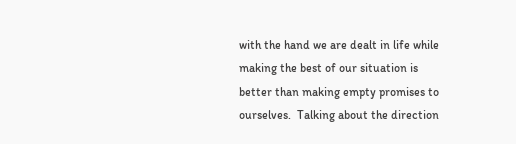with the hand we are dealt in life while making the best of our situation is better than making empty promises to ourselves.  Talking about the direction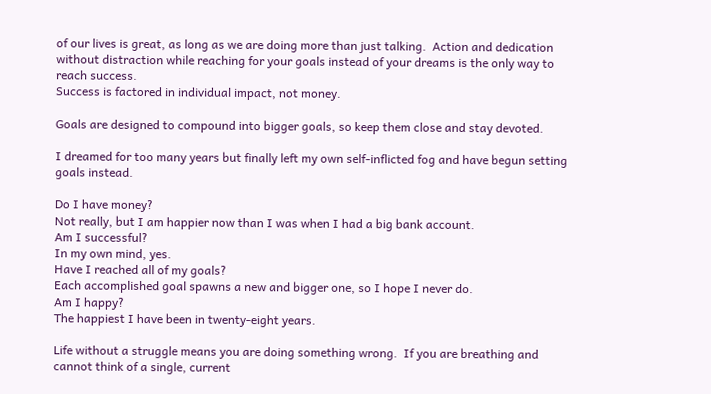of our lives is great, as long as we are doing more than just talking.  Action and dedication without distraction while reaching for your goals instead of your dreams is the only way to reach success.
Success is factored in individual impact, not money.

Goals are designed to compound into bigger goals, so keep them close and stay devoted.

I dreamed for too many years but finally left my own self-inflicted fog and have begun setting goals instead.

Do I have money?
Not really, but I am happier now than I was when I had a big bank account.
Am I successful?
In my own mind, yes.
Have I reached all of my goals?
Each accomplished goal spawns a new and bigger one, so I hope I never do.
Am I happy?
The happiest I have been in twenty-eight years.

Life without a struggle means you are doing something wrong.  If you are breathing and cannot think of a single, current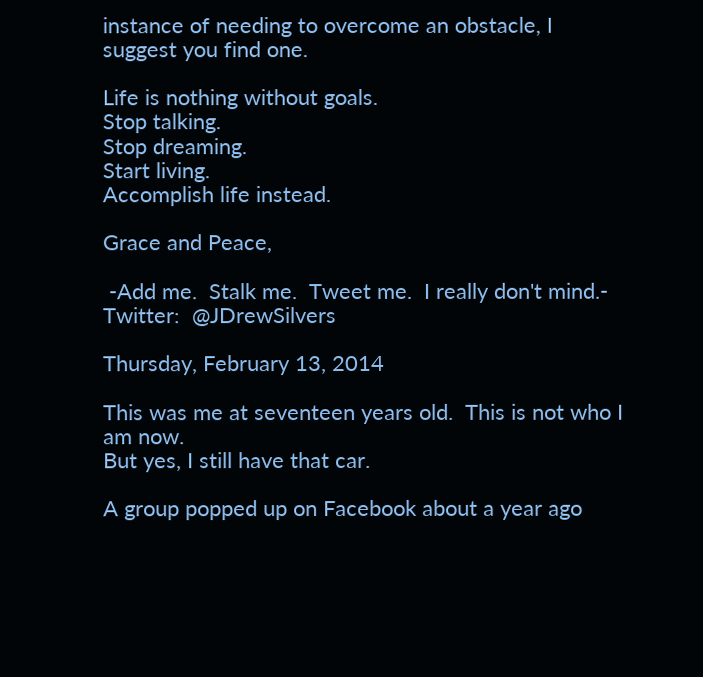instance of needing to overcome an obstacle, I suggest you find one.

Life is nothing without goals.
Stop talking.
Stop dreaming.
Start living.
Accomplish life instead.

Grace and Peace,

 -Add me.  Stalk me.  Tweet me.  I really don't mind.-
Twitter:  @JDrewSilvers

Thursday, February 13, 2014

This was me at seventeen years old.  This is not who I am now.
But yes, I still have that car.

A group popped up on Facebook about a year ago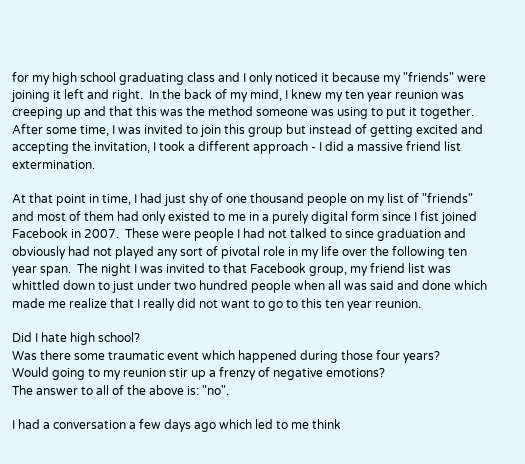for my high school graduating class and I only noticed it because my "friends" were joining it left and right.  In the back of my mind, I knew my ten year reunion was creeping up and that this was the method someone was using to put it together.  After some time, I was invited to join this group but instead of getting excited and accepting the invitation, I took a different approach - I did a massive friend list extermination.

At that point in time, I had just shy of one thousand people on my list of "friends" and most of them had only existed to me in a purely digital form since I fist joined Facebook in 2007.  These were people I had not talked to since graduation and obviously had not played any sort of pivotal role in my life over the following ten year span.  The night I was invited to that Facebook group, my friend list was whittled down to just under two hundred people when all was said and done which made me realize that I really did not want to go to this ten year reunion.

Did I hate high school?
Was there some traumatic event which happened during those four years?
Would going to my reunion stir up a frenzy of negative emotions?
The answer to all of the above is: "no".

I had a conversation a few days ago which led to me think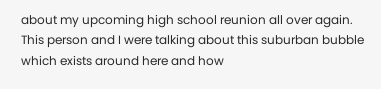about my upcoming high school reunion all over again.  This person and I were talking about this suburban bubble which exists around here and how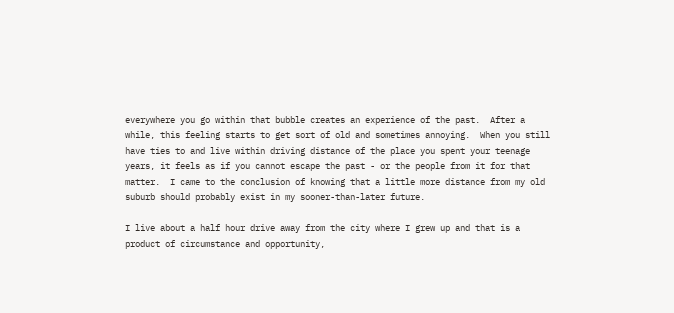everywhere you go within that bubble creates an experience of the past.  After a while, this feeling starts to get sort of old and sometimes annoying.  When you still have ties to and live within driving distance of the place you spent your teenage years, it feels as if you cannot escape the past - or the people from it for that matter.  I came to the conclusion of knowing that a little more distance from my old suburb should probably exist in my sooner-than-later future.

I live about a half hour drive away from the city where I grew up and that is a product of circumstance and opportunity,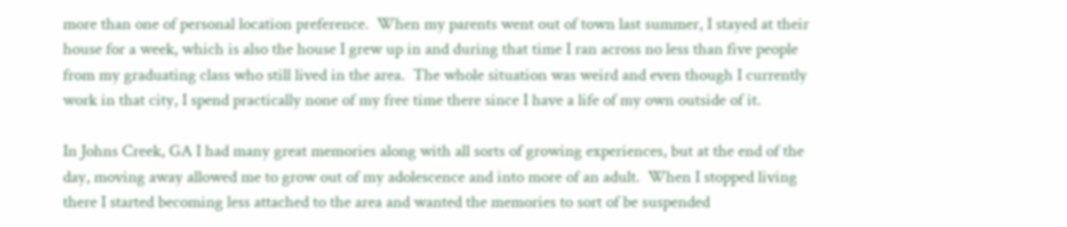more than one of personal location preference.  When my parents went out of town last summer, I stayed at their house for a week, which is also the house I grew up in and during that time I ran across no less than five people from my graduating class who still lived in the area.  The whole situation was weird and even though I currently work in that city, I spend practically none of my free time there since I have a life of my own outside of it.

In Johns Creek, GA I had many great memories along with all sorts of growing experiences, but at the end of the day, moving away allowed me to grow out of my adolescence and into more of an adult.  When I stopped living there I started becoming less attached to the area and wanted the memories to sort of be suspended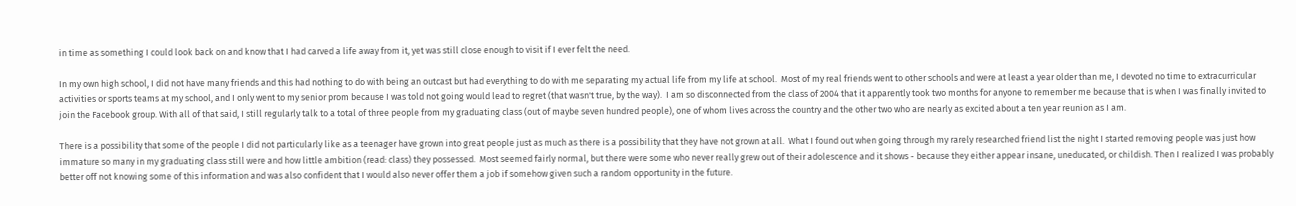in time as something I could look back on and know that I had carved a life away from it, yet was still close enough to visit if I ever felt the need.

In my own high school, I did not have many friends and this had nothing to do with being an outcast but had everything to do with me separating my actual life from my life at school.  Most of my real friends went to other schools and were at least a year older than me, I devoted no time to extracurricular activities or sports teams at my school, and I only went to my senior prom because I was told not going would lead to regret (that wasn't true, by the way).  I am so disconnected from the class of 2004 that it apparently took two months for anyone to remember me because that is when I was finally invited to join the Facebook group. With all of that said, I still regularly talk to a total of three people from my graduating class (out of maybe seven hundred people), one of whom lives across the country and the other two who are nearly as excited about a ten year reunion as I am.

There is a possibility that some of the people I did not particularly like as a teenager have grown into great people just as much as there is a possibility that they have not grown at all.  What I found out when going through my rarely researched friend list the night I started removing people was just how immature so many in my graduating class still were and how little ambition (read: class) they possessed.  Most seemed fairly normal, but there were some who never really grew out of their adolescence and it shows - because they either appear insane, uneducated, or childish. Then I realized I was probably better off not knowing some of this information and was also confident that I would also never offer them a job if somehow given such a random opportunity in the future.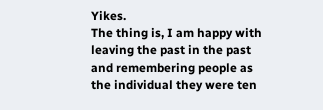Yikes.
The thing is, I am happy with leaving the past in the past and remembering people as the individual they were ten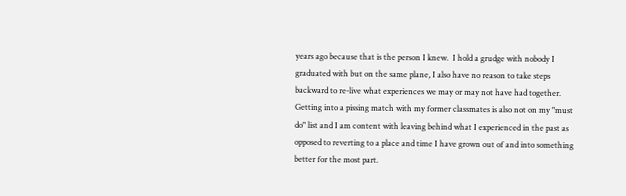years ago because that is the person I knew.  I hold a grudge with nobody I graduated with but on the same plane, I also have no reason to take steps backward to re-live what experiences we may or may not have had together.  Getting into a pissing match with my former classmates is also not on my "must do" list and I am content with leaving behind what I experienced in the past as opposed to reverting to a place and time I have grown out of and into something better for the most part.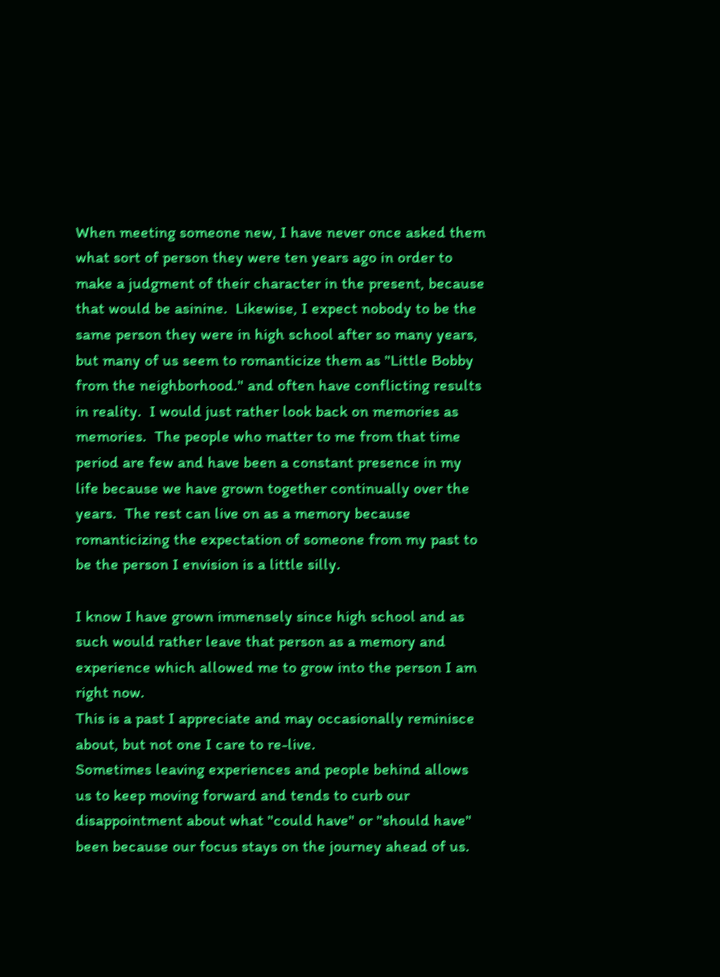When meeting someone new, I have never once asked them what sort of person they were ten years ago in order to make a judgment of their character in the present, because that would be asinine.  Likewise, I expect nobody to be the same person they were in high school after so many years, but many of us seem to romanticize them as "Little Bobby from the neighborhood." and often have conflicting results in reality.  I would just rather look back on memories as memories.  The people who matter to me from that time period are few and have been a constant presence in my life because we have grown together continually over the years.  The rest can live on as a memory because romanticizing the expectation of someone from my past to be the person I envision is a little silly.

I know I have grown immensely since high school and as such would rather leave that person as a memory and experience which allowed me to grow into the person I am right now.
This is a past I appreciate and may occasionally reminisce about, but not one I care to re-live.
Sometimes leaving experiences and people behind allows us to keep moving forward and tends to curb our disappointment about what "could have" or "should have" been because our focus stays on the journey ahead of us.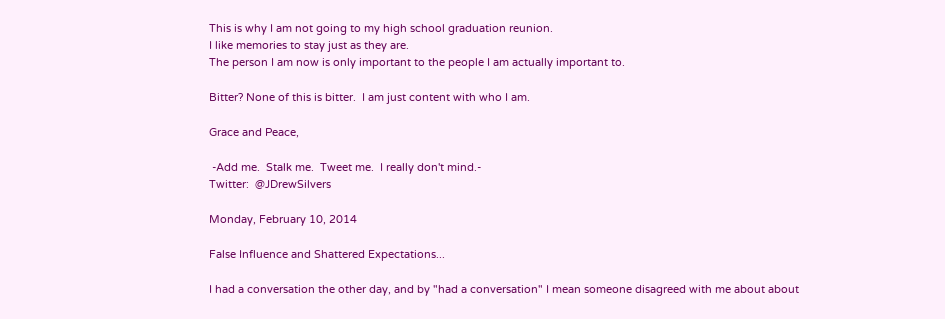This is why I am not going to my high school graduation reunion.
I like memories to stay just as they are.
The person I am now is only important to the people I am actually important to.

Bitter? None of this is bitter.  I am just content with who I am.

Grace and Peace,

 -Add me.  Stalk me.  Tweet me.  I really don't mind.-
Twitter:  @JDrewSilvers

Monday, February 10, 2014

False Influence and Shattered Expectations...

I had a conversation the other day, and by "had a conversation" I mean someone disagreed with me about about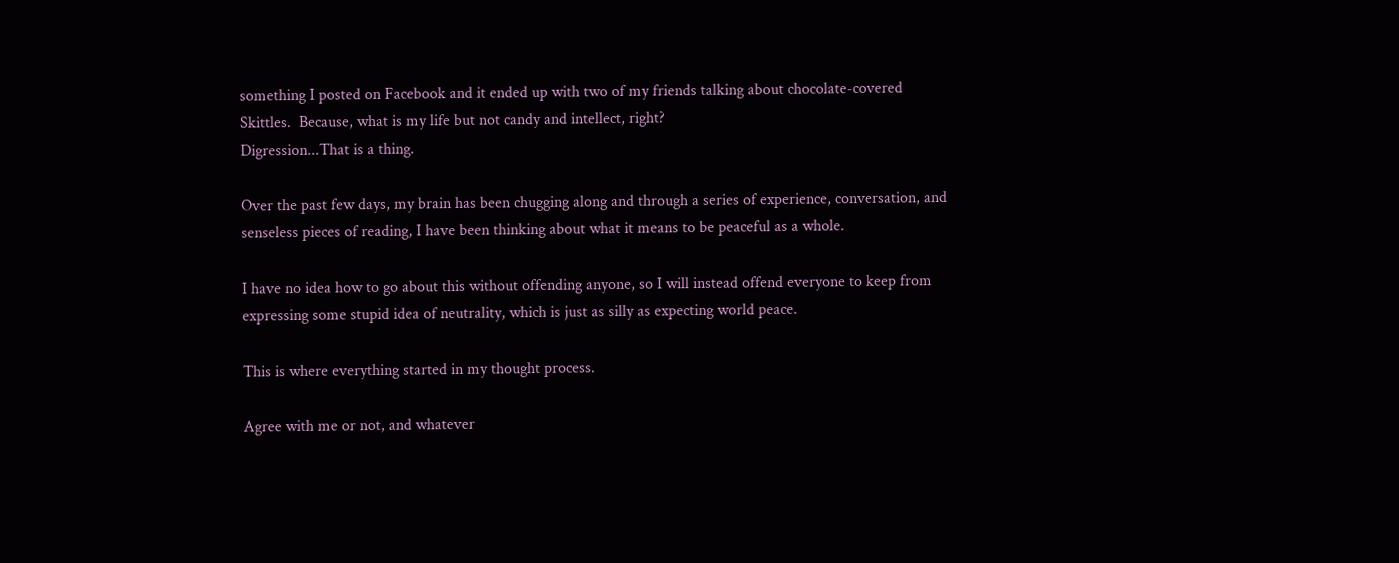something I posted on Facebook and it ended up with two of my friends talking about chocolate-covered Skittles.  Because, what is my life but not candy and intellect, right?
Digression...That is a thing.

Over the past few days, my brain has been chugging along and through a series of experience, conversation, and senseless pieces of reading, I have been thinking about what it means to be peaceful as a whole.

I have no idea how to go about this without offending anyone, so I will instead offend everyone to keep from expressing some stupid idea of neutrality, which is just as silly as expecting world peace.

This is where everything started in my thought process.

Agree with me or not, and whatever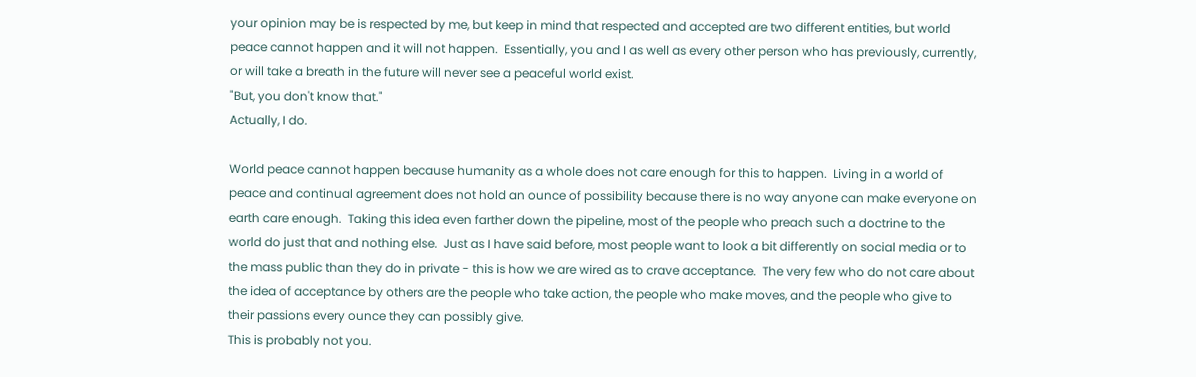your opinion may be is respected by me, but keep in mind that respected and accepted are two different entities, but world peace cannot happen and it will not happen.  Essentially, you and I as well as every other person who has previously, currently, or will take a breath in the future will never see a peaceful world exist.
"But, you don't know that."
Actually, I do.

World peace cannot happen because humanity as a whole does not care enough for this to happen.  Living in a world of peace and continual agreement does not hold an ounce of possibility because there is no way anyone can make everyone on earth care enough.  Taking this idea even farther down the pipeline, most of the people who preach such a doctrine to the world do just that and nothing else.  Just as I have said before, most people want to look a bit differently on social media or to the mass public than they do in private - this is how we are wired as to crave acceptance.  The very few who do not care about the idea of acceptance by others are the people who take action, the people who make moves, and the people who give to their passions every ounce they can possibly give.
This is probably not you.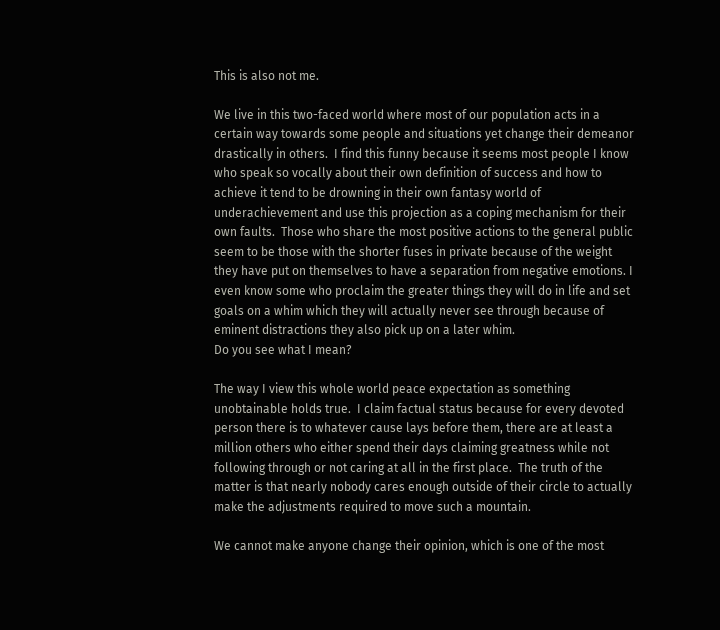This is also not me.

We live in this two-faced world where most of our population acts in a certain way towards some people and situations yet change their demeanor drastically in others.  I find this funny because it seems most people I know who speak so vocally about their own definition of success and how to achieve it tend to be drowning in their own fantasy world of underachievement and use this projection as a coping mechanism for their own faults.  Those who share the most positive actions to the general public seem to be those with the shorter fuses in private because of the weight they have put on themselves to have a separation from negative emotions. I even know some who proclaim the greater things they will do in life and set goals on a whim which they will actually never see through because of eminent distractions they also pick up on a later whim.
Do you see what I mean?

The way I view this whole world peace expectation as something unobtainable holds true.  I claim factual status because for every devoted person there is to whatever cause lays before them, there are at least a million others who either spend their days claiming greatness while not following through or not caring at all in the first place.  The truth of the matter is that nearly nobody cares enough outside of their circle to actually make the adjustments required to move such a mountain.

We cannot make anyone change their opinion, which is one of the most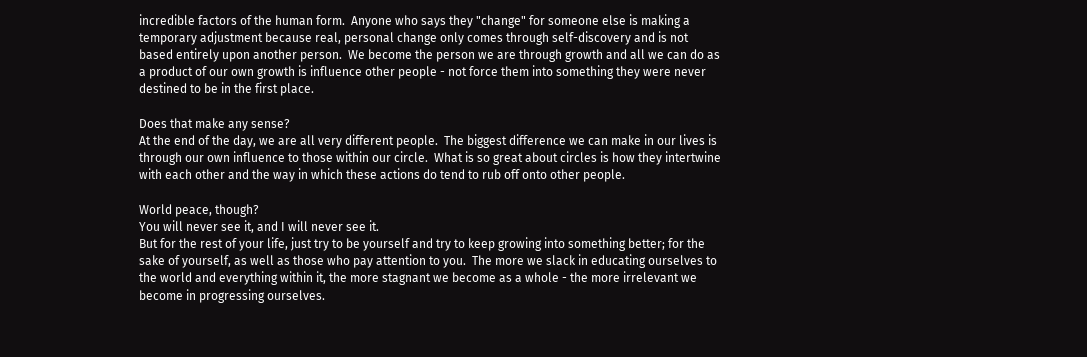incredible factors of the human form.  Anyone who says they "change" for someone else is making a temporary adjustment because real, personal change only comes through self-discovery and is not based entirely upon another person.  We become the person we are through growth and all we can do as a product of our own growth is influence other people - not force them into something they were never destined to be in the first place.

Does that make any sense?
At the end of the day, we are all very different people.  The biggest difference we can make in our lives is through our own influence to those within our circle.  What is so great about circles is how they intertwine with each other and the way in which these actions do tend to rub off onto other people.

World peace, though?
You will never see it, and I will never see it.
But for the rest of your life, just try to be yourself and try to keep growing into something better; for the sake of yourself, as well as those who pay attention to you.  The more we slack in educating ourselves to the world and everything within it, the more stagnant we become as a whole - the more irrelevant we become in progressing ourselves.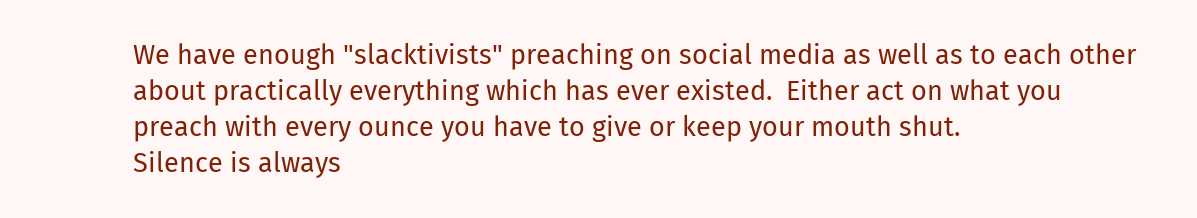We have enough "slacktivists" preaching on social media as well as to each other about practically everything which has ever existed.  Either act on what you preach with every ounce you have to give or keep your mouth shut.
Silence is always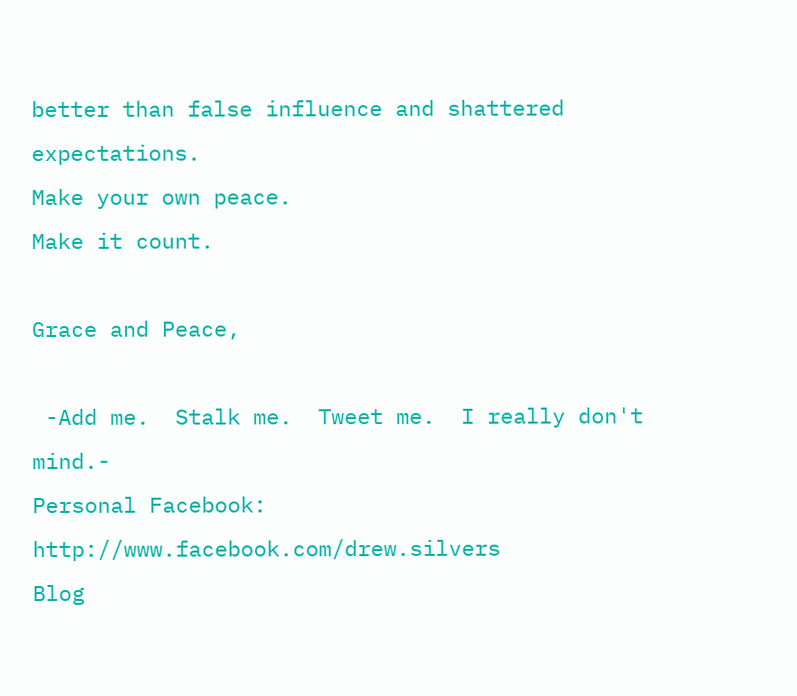better than false influence and shattered expectations.
Make your own peace.
Make it count.

Grace and Peace,

 -Add me.  Stalk me.  Tweet me.  I really don't mind.-
Personal Facebook:  http://www.facebook.com/drew.silvers
Blog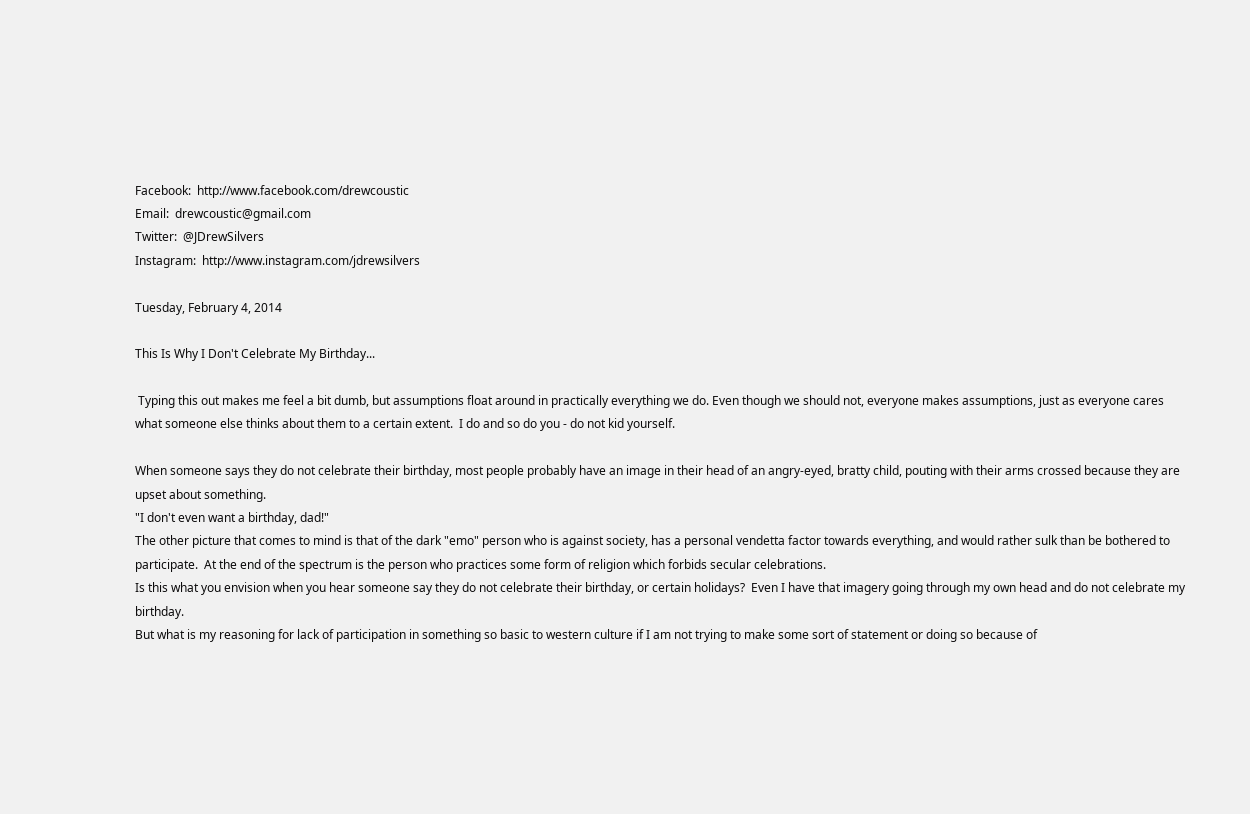Facebook:  http://www.facebook.com/drewcoustic
Email:  drewcoustic@gmail.com
Twitter:  @JDrewSilvers
Instagram:  http://www.instagram.com/jdrewsilvers

Tuesday, February 4, 2014

This Is Why I Don't Celebrate My Birthday...

 Typing this out makes me feel a bit dumb, but assumptions float around in practically everything we do. Even though we should not, everyone makes assumptions, just as everyone cares what someone else thinks about them to a certain extent.  I do and so do you - do not kid yourself.

When someone says they do not celebrate their birthday, most people probably have an image in their head of an angry-eyed, bratty child, pouting with their arms crossed because they are upset about something.
"I don't even want a birthday, dad!"
The other picture that comes to mind is that of the dark "emo" person who is against society, has a personal vendetta factor towards everything, and would rather sulk than be bothered to participate.  At the end of the spectrum is the person who practices some form of religion which forbids secular celebrations.
Is this what you envision when you hear someone say they do not celebrate their birthday, or certain holidays?  Even I have that imagery going through my own head and do not celebrate my birthday.
But what is my reasoning for lack of participation in something so basic to western culture if I am not trying to make some sort of statement or doing so because of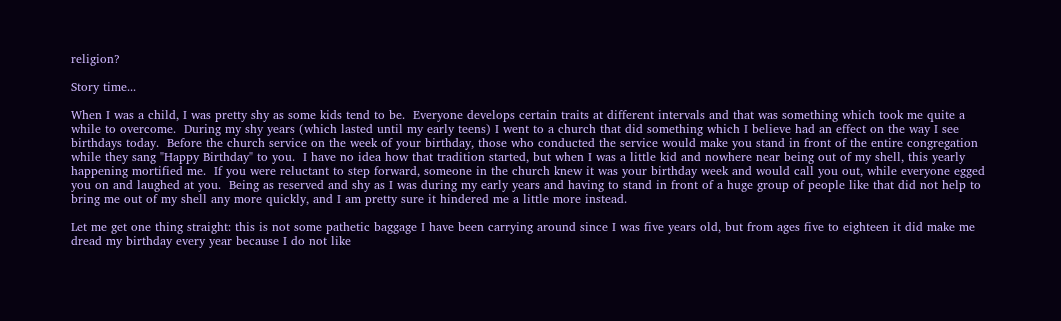religion?

Story time...

When I was a child, I was pretty shy as some kids tend to be.  Everyone develops certain traits at different intervals and that was something which took me quite a while to overcome.  During my shy years (which lasted until my early teens) I went to a church that did something which I believe had an effect on the way I see birthdays today.  Before the church service on the week of your birthday, those who conducted the service would make you stand in front of the entire congregation while they sang "Happy Birthday" to you.  I have no idea how that tradition started, but when I was a little kid and nowhere near being out of my shell, this yearly happening mortified me.  If you were reluctant to step forward, someone in the church knew it was your birthday week and would call you out, while everyone egged you on and laughed at you.  Being as reserved and shy as I was during my early years and having to stand in front of a huge group of people like that did not help to bring me out of my shell any more quickly, and I am pretty sure it hindered me a little more instead.

Let me get one thing straight: this is not some pathetic baggage I have been carrying around since I was five years old, but from ages five to eighteen it did make me dread my birthday every year because I do not like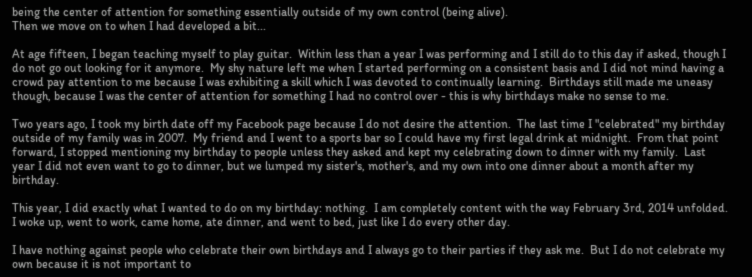being the center of attention for something essentially outside of my own control (being alive).
Then we move on to when I had developed a bit...

At age fifteen, I began teaching myself to play guitar.  Within less than a year I was performing and I still do to this day if asked, though I do not go out looking for it anymore.  My shy nature left me when I started performing on a consistent basis and I did not mind having a crowd pay attention to me because I was exhibiting a skill which I was devoted to continually learning.  Birthdays still made me uneasy though, because I was the center of attention for something I had no control over - this is why birthdays make no sense to me.

Two years ago, I took my birth date off my Facebook page because I do not desire the attention.  The last time I "celebrated" my birthday outside of my family was in 2007.  My friend and I went to a sports bar so I could have my first legal drink at midnight.  From that point forward, I stopped mentioning my birthday to people unless they asked and kept my celebrating down to dinner with my family.  Last year I did not even want to go to dinner, but we lumped my sister's, mother's, and my own into one dinner about a month after my birthday.

This year, I did exactly what I wanted to do on my birthday: nothing.  I am completely content with the way February 3rd, 2014 unfolded.  I woke up, went to work, came home, ate dinner, and went to bed, just like I do every other day.

I have nothing against people who celebrate their own birthdays and I always go to their parties if they ask me.  But I do not celebrate my own because it is not important to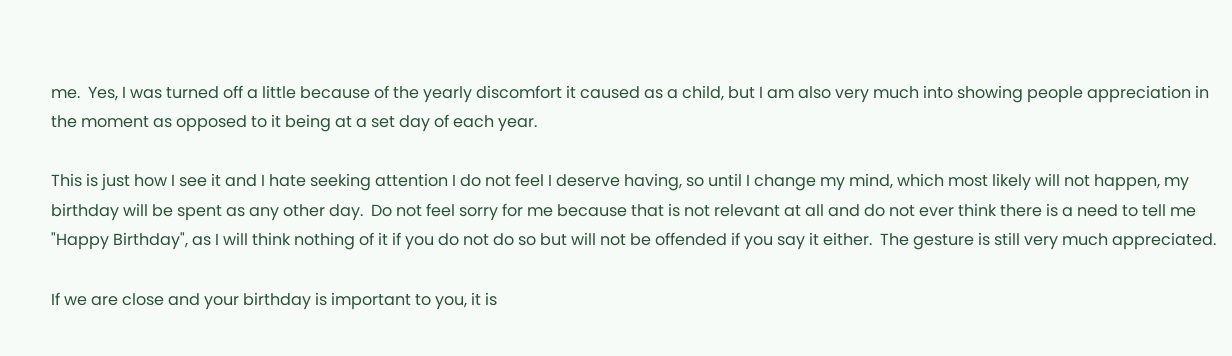me.  Yes, I was turned off a little because of the yearly discomfort it caused as a child, but I am also very much into showing people appreciation in the moment as opposed to it being at a set day of each year.

This is just how I see it and I hate seeking attention I do not feel I deserve having, so until I change my mind, which most likely will not happen, my birthday will be spent as any other day.  Do not feel sorry for me because that is not relevant at all and do not ever think there is a need to tell me "Happy Birthday", as I will think nothing of it if you do not do so but will not be offended if you say it either.  The gesture is still very much appreciated.

If we are close and your birthday is important to you, it is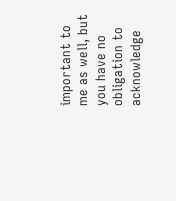important to me as well, but you have no obligation to acknowledge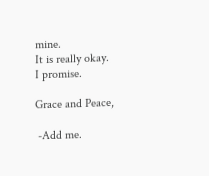mine.
It is really okay.
I promise.

Grace and Peace,

 -Add me.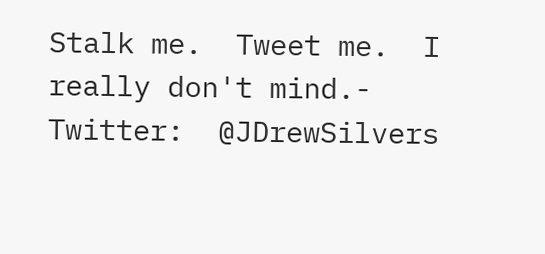Stalk me.  Tweet me.  I really don't mind.-
Twitter:  @JDrewSilvers